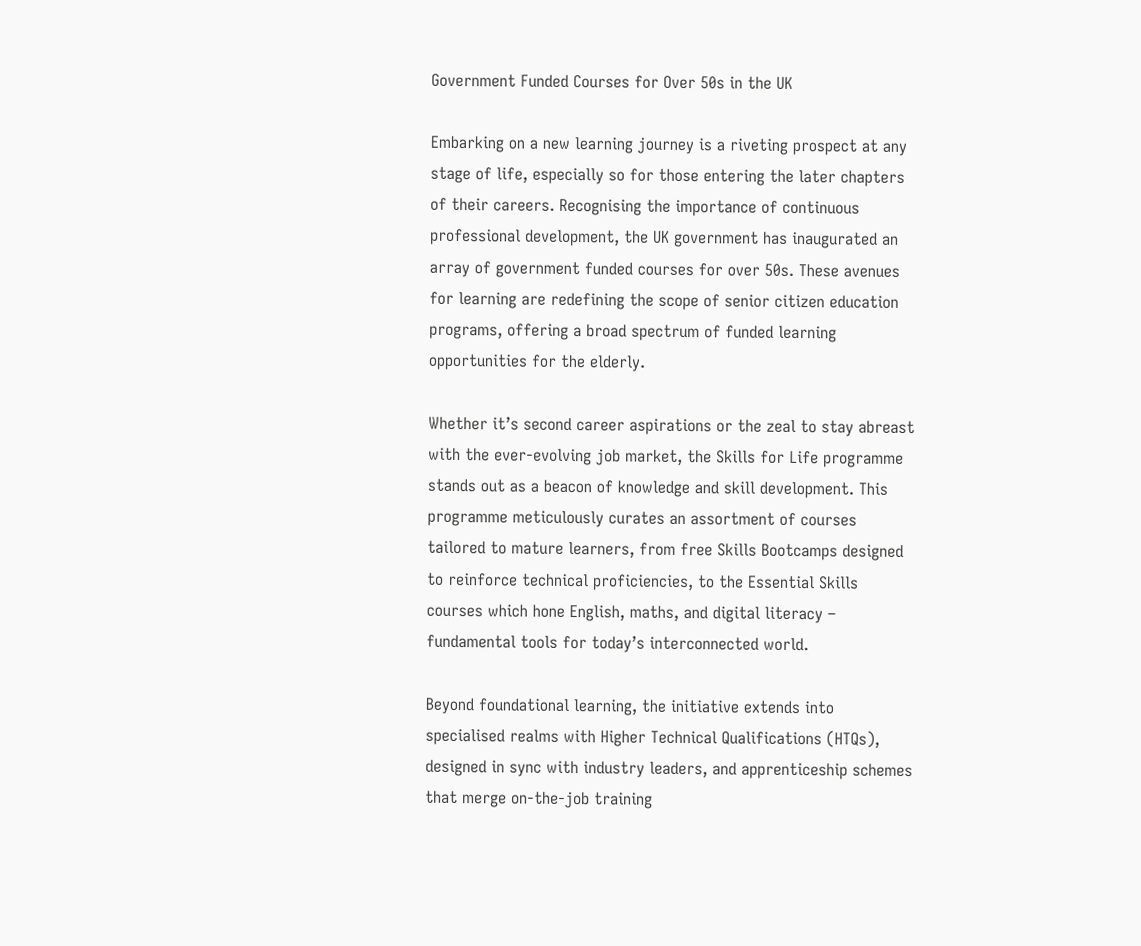Government Funded Courses for Over 50s in the UK

Embarking on a new learning journey is a riveting prospect at any stage of life, especially so for those entering the later chapters of their careers. Recognising the importance of continuous professional development, the UK government has inaugurated an array of government funded courses for over 50s. These avenues for learning are redefining the scope of senior citizen education programs, offering a broad spectrum of funded learning opportunities for the elderly.

Whether it’s second career aspirations or the zeal to stay abreast with the ever-evolving job market, the Skills for Life programme stands out as a beacon of knowledge and skill development. This programme meticulously curates an assortment of courses tailored to mature learners, from free Skills Bootcamps designed to reinforce technical proficiencies, to the Essential Skills courses which hone English, maths, and digital literacy – fundamental tools for today’s interconnected world.

Beyond foundational learning, the initiative extends into specialised realms with Higher Technical Qualifications (HTQs), designed in sync with industry leaders, and apprenticeship schemes that merge on-the-job training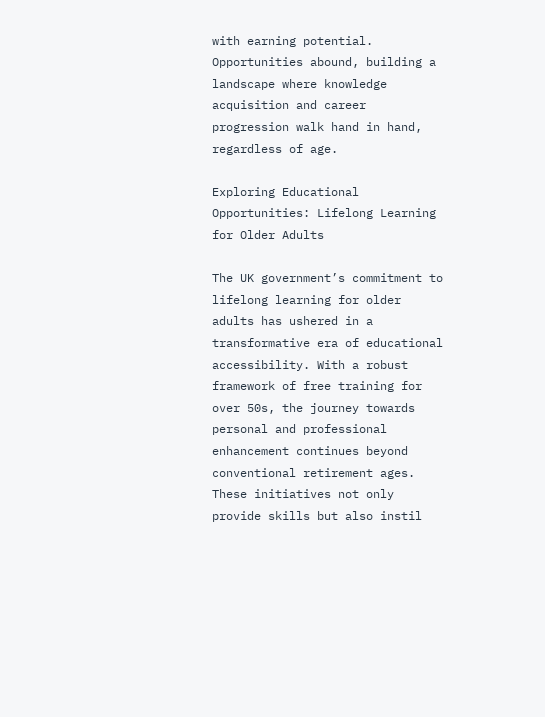with earning potential. Opportunities abound, building a landscape where knowledge acquisition and career progression walk hand in hand, regardless of age.

Exploring Educational Opportunities: Lifelong Learning for Older Adults

The UK government’s commitment to lifelong learning for older adults has ushered in a transformative era of educational accessibility. With a robust framework of free training for over 50s, the journey towards personal and professional enhancement continues beyond conventional retirement ages. These initiatives not only provide skills but also instil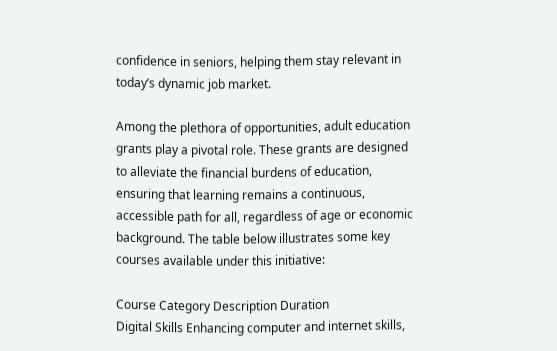confidence in seniors, helping them stay relevant in today’s dynamic job market.

Among the plethora of opportunities, adult education grants play a pivotal role. These grants are designed to alleviate the financial burdens of education, ensuring that learning remains a continuous, accessible path for all, regardless of age or economic background. The table below illustrates some key courses available under this initiative:

Course Category Description Duration
Digital Skills Enhancing computer and internet skills,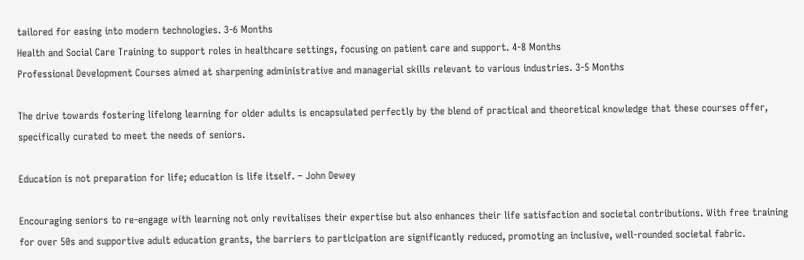tailored for easing into modern technologies. 3-6 Months
Health and Social Care Training to support roles in healthcare settings, focusing on patient care and support. 4-8 Months
Professional Development Courses aimed at sharpening administrative and managerial skills relevant to various industries. 3-5 Months

The drive towards fostering lifelong learning for older adults is encapsulated perfectly by the blend of practical and theoretical knowledge that these courses offer, specifically curated to meet the needs of seniors.

Education is not preparation for life; education is life itself. – John Dewey

Encouraging seniors to re-engage with learning not only revitalises their expertise but also enhances their life satisfaction and societal contributions. With free training for over 50s and supportive adult education grants, the barriers to participation are significantly reduced, promoting an inclusive, well-rounded societal fabric.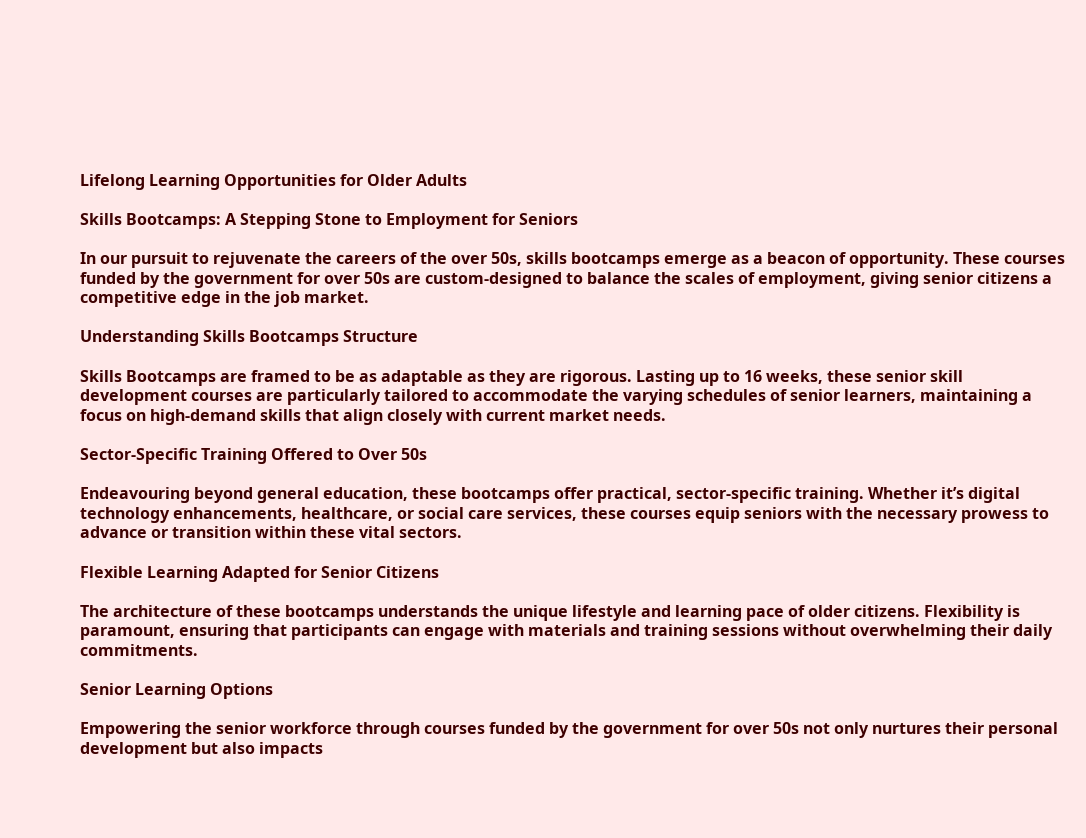Lifelong Learning Opportunities for Older Adults

Skills Bootcamps: A Stepping Stone to Employment for Seniors

In our pursuit to rejuvenate the careers of the over 50s, skills bootcamps emerge as a beacon of opportunity. These courses funded by the government for over 50s are custom-designed to balance the scales of employment, giving senior citizens a competitive edge in the job market.

Understanding Skills Bootcamps Structure

Skills Bootcamps are framed to be as adaptable as they are rigorous. Lasting up to 16 weeks, these senior skill development courses are particularly tailored to accommodate the varying schedules of senior learners, maintaining a focus on high-demand skills that align closely with current market needs.

Sector-Specific Training Offered to Over 50s

Endeavouring beyond general education, these bootcamps offer practical, sector-specific training. Whether it’s digital technology enhancements, healthcare, or social care services, these courses equip seniors with the necessary prowess to advance or transition within these vital sectors.

Flexible Learning Adapted for Senior Citizens

The architecture of these bootcamps understands the unique lifestyle and learning pace of older citizens. Flexibility is paramount, ensuring that participants can engage with materials and training sessions without overwhelming their daily commitments.

Senior Learning Options

Empowering the senior workforce through courses funded by the government for over 50s not only nurtures their personal development but also impacts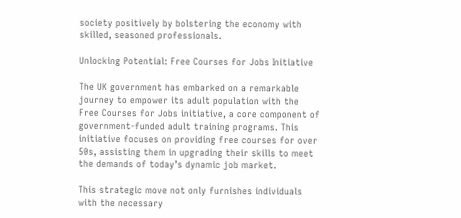society positively by bolstering the economy with skilled, seasoned professionals.

Unlocking Potential: Free Courses for Jobs Initiative

The UK government has embarked on a remarkable journey to empower its adult population with the Free Courses for Jobs initiative, a core component of government-funded adult training programs. This initiative focuses on providing free courses for over 50s, assisting them in upgrading their skills to meet the demands of today’s dynamic job market.

This strategic move not only furnishes individuals with the necessary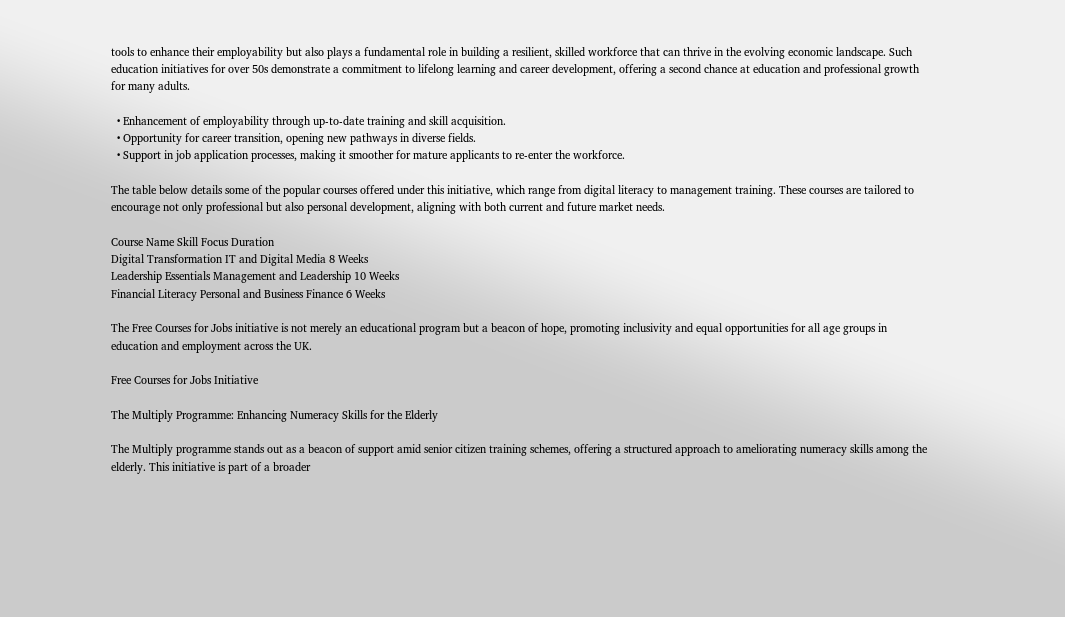tools to enhance their employability but also plays a fundamental role in building a resilient, skilled workforce that can thrive in the evolving economic landscape. Such education initiatives for over 50s demonstrate a commitment to lifelong learning and career development, offering a second chance at education and professional growth for many adults.

  • Enhancement of employability through up-to-date training and skill acquisition.
  • Opportunity for career transition, opening new pathways in diverse fields.
  • Support in job application processes, making it smoother for mature applicants to re-enter the workforce.

The table below details some of the popular courses offered under this initiative, which range from digital literacy to management training. These courses are tailored to encourage not only professional but also personal development, aligning with both current and future market needs.

Course Name Skill Focus Duration
Digital Transformation IT and Digital Media 8 Weeks
Leadership Essentials Management and Leadership 10 Weeks
Financial Literacy Personal and Business Finance 6 Weeks

The Free Courses for Jobs initiative is not merely an educational program but a beacon of hope, promoting inclusivity and equal opportunities for all age groups in education and employment across the UK.

Free Courses for Jobs Initiative

The Multiply Programme: Enhancing Numeracy Skills for the Elderly

The Multiply programme stands out as a beacon of support amid senior citizen training schemes, offering a structured approach to ameliorating numeracy skills among the elderly. This initiative is part of a broader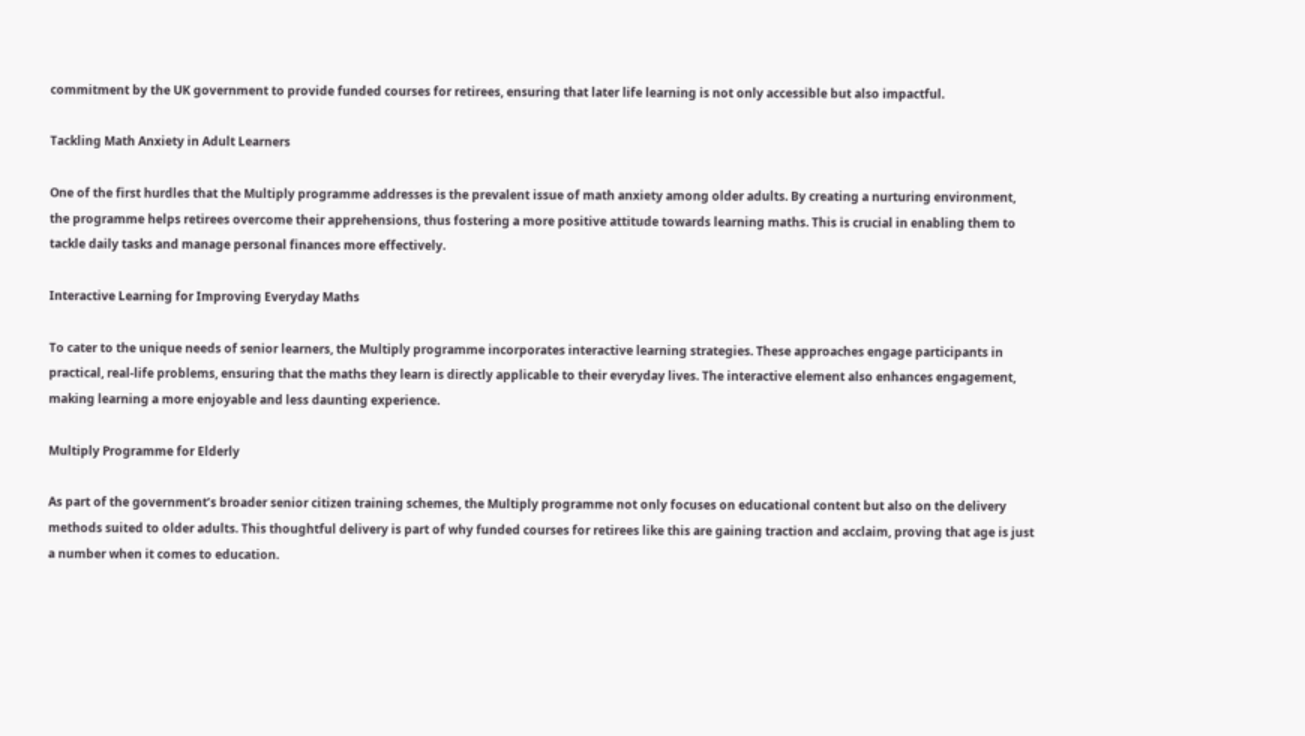commitment by the UK government to provide funded courses for retirees, ensuring that later life learning is not only accessible but also impactful.

Tackling Math Anxiety in Adult Learners

One of the first hurdles that the Multiply programme addresses is the prevalent issue of math anxiety among older adults. By creating a nurturing environment, the programme helps retirees overcome their apprehensions, thus fostering a more positive attitude towards learning maths. This is crucial in enabling them to tackle daily tasks and manage personal finances more effectively.

Interactive Learning for Improving Everyday Maths

To cater to the unique needs of senior learners, the Multiply programme incorporates interactive learning strategies. These approaches engage participants in practical, real-life problems, ensuring that the maths they learn is directly applicable to their everyday lives. The interactive element also enhances engagement, making learning a more enjoyable and less daunting experience.

Multiply Programme for Elderly

As part of the government’s broader senior citizen training schemes, the Multiply programme not only focuses on educational content but also on the delivery methods suited to older adults. This thoughtful delivery is part of why funded courses for retirees like this are gaining traction and acclaim, proving that age is just a number when it comes to education.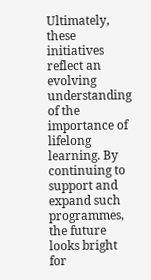Ultimately, these initiatives reflect an evolving understanding of the importance of lifelong learning. By continuing to support and expand such programmes, the future looks bright for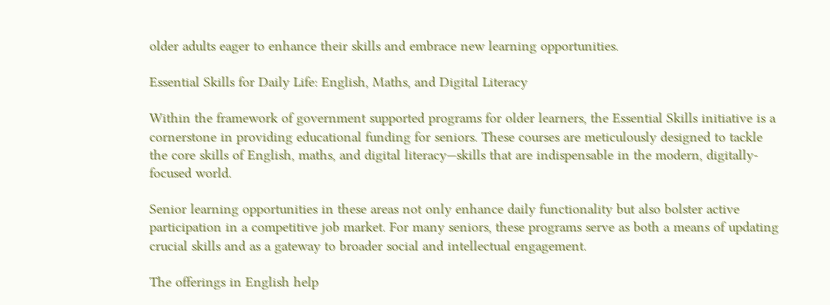older adults eager to enhance their skills and embrace new learning opportunities.

Essential Skills for Daily Life: English, Maths, and Digital Literacy

Within the framework of government supported programs for older learners, the Essential Skills initiative is a cornerstone in providing educational funding for seniors. These courses are meticulously designed to tackle the core skills of English, maths, and digital literacy—skills that are indispensable in the modern, digitally-focused world.

Senior learning opportunities in these areas not only enhance daily functionality but also bolster active participation in a competitive job market. For many seniors, these programs serve as both a means of updating crucial skills and as a gateway to broader social and intellectual engagement.

The offerings in English help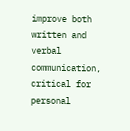improve both written and verbal communication, critical for personal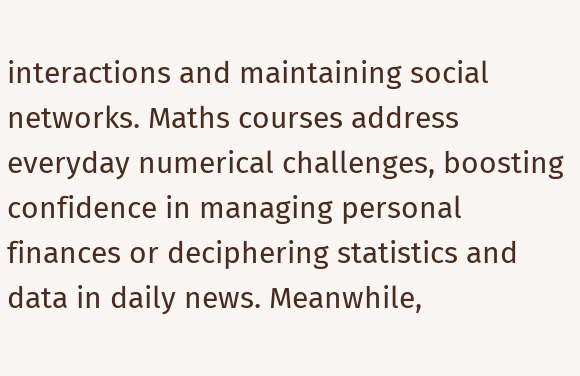interactions and maintaining social networks. Maths courses address everyday numerical challenges, boosting confidence in managing personal finances or deciphering statistics and data in daily news. Meanwhile,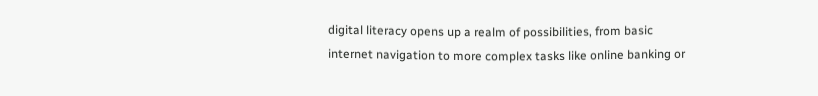digital literacy opens up a realm of possibilities, from basic internet navigation to more complex tasks like online banking or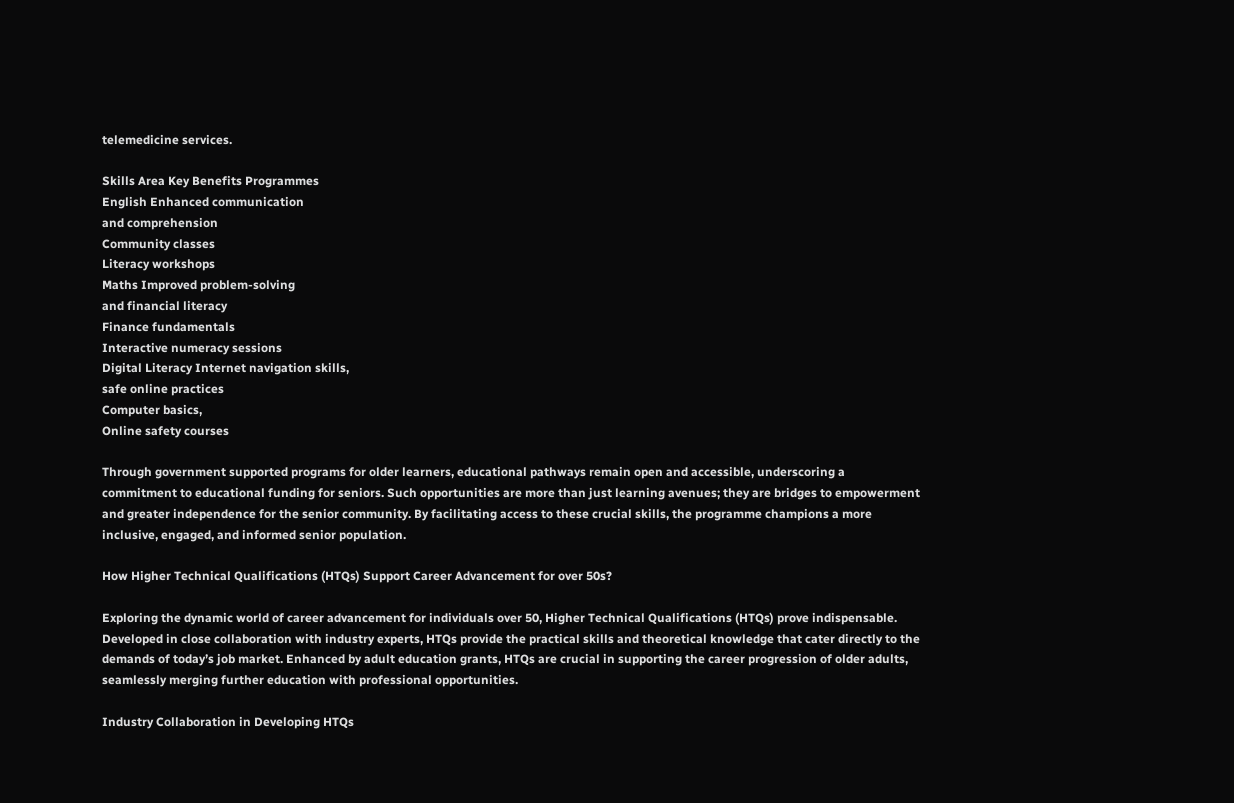telemedicine services.

Skills Area Key Benefits Programmes
English Enhanced communication
and comprehension
Community classes
Literacy workshops
Maths Improved problem-solving
and financial literacy
Finance fundamentals
Interactive numeracy sessions
Digital Literacy Internet navigation skills,
safe online practices
Computer basics,
Online safety courses

Through government supported programs for older learners, educational pathways remain open and accessible, underscoring a commitment to educational funding for seniors. Such opportunities are more than just learning avenues; they are bridges to empowerment and greater independence for the senior community. By facilitating access to these crucial skills, the programme champions a more inclusive, engaged, and informed senior population.

How Higher Technical Qualifications (HTQs) Support Career Advancement for over 50s?

Exploring the dynamic world of career advancement for individuals over 50, Higher Technical Qualifications (HTQs) prove indispensable. Developed in close collaboration with industry experts, HTQs provide the practical skills and theoretical knowledge that cater directly to the demands of today’s job market. Enhanced by adult education grants, HTQs are crucial in supporting the career progression of older adults, seamlessly merging further education with professional opportunities.

Industry Collaboration in Developing HTQs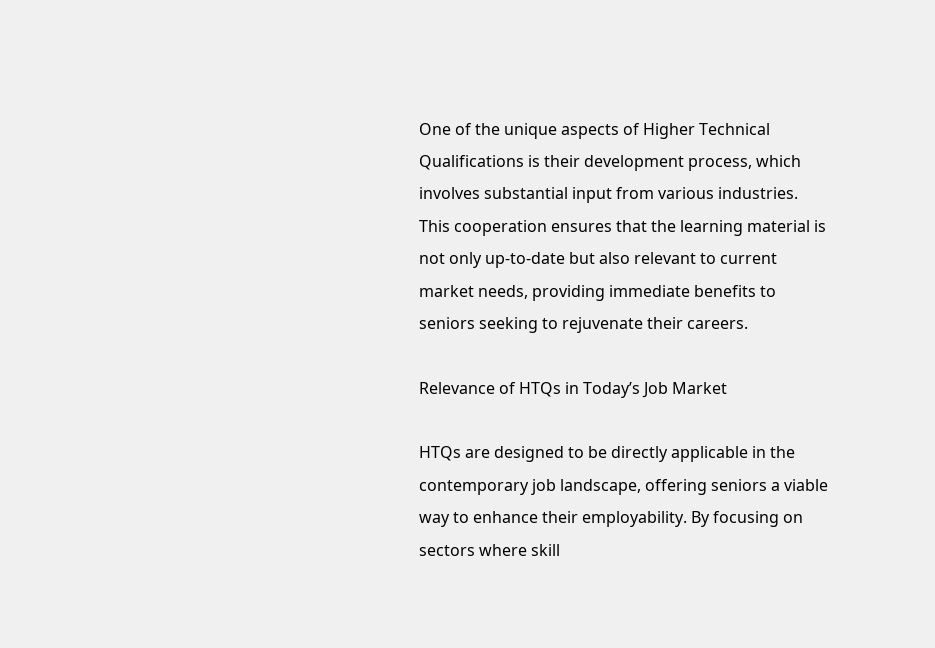One of the unique aspects of Higher Technical Qualifications is their development process, which involves substantial input from various industries. This cooperation ensures that the learning material is not only up-to-date but also relevant to current market needs, providing immediate benefits to seniors seeking to rejuvenate their careers.

Relevance of HTQs in Today’s Job Market

HTQs are designed to be directly applicable in the contemporary job landscape, offering seniors a viable way to enhance their employability. By focusing on sectors where skill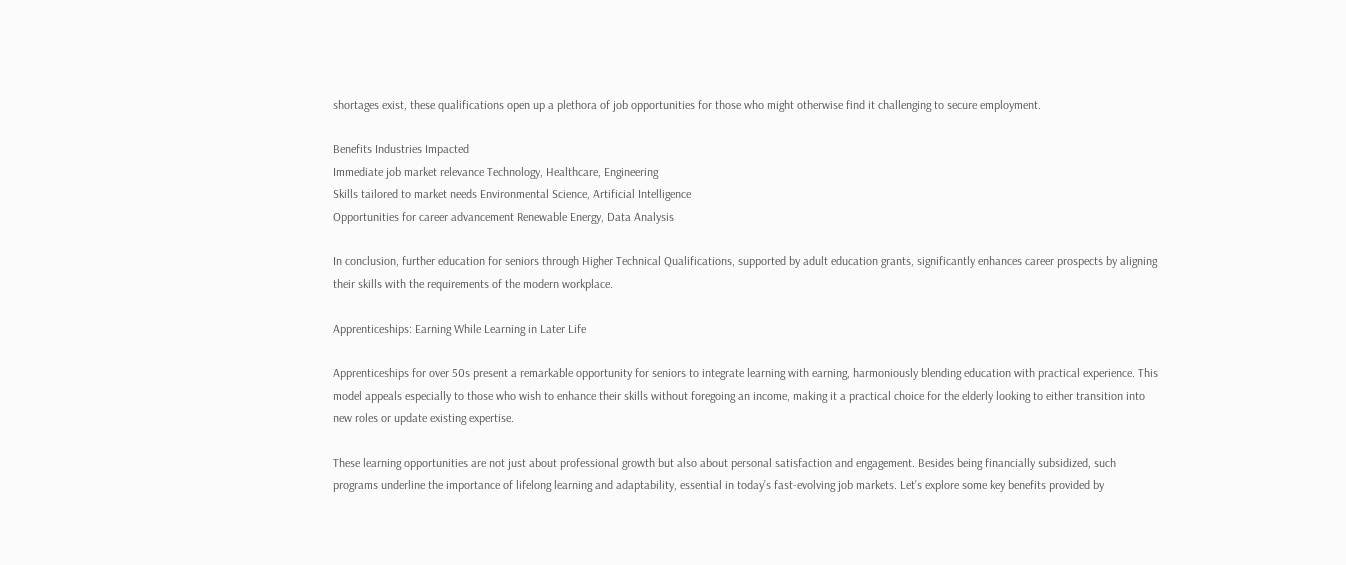shortages exist, these qualifications open up a plethora of job opportunities for those who might otherwise find it challenging to secure employment.

Benefits Industries Impacted
Immediate job market relevance Technology, Healthcare, Engineering
Skills tailored to market needs Environmental Science, Artificial Intelligence
Opportunities for career advancement Renewable Energy, Data Analysis

In conclusion, further education for seniors through Higher Technical Qualifications, supported by adult education grants, significantly enhances career prospects by aligning their skills with the requirements of the modern workplace.

Apprenticeships: Earning While Learning in Later Life

Apprenticeships for over 50s present a remarkable opportunity for seniors to integrate learning with earning, harmoniously blending education with practical experience. This model appeals especially to those who wish to enhance their skills without foregoing an income, making it a practical choice for the elderly looking to either transition into new roles or update existing expertise.

These learning opportunities are not just about professional growth but also about personal satisfaction and engagement. Besides being financially subsidized, such programs underline the importance of lifelong learning and adaptability, essential in today’s fast-evolving job markets. Let’s explore some key benefits provided by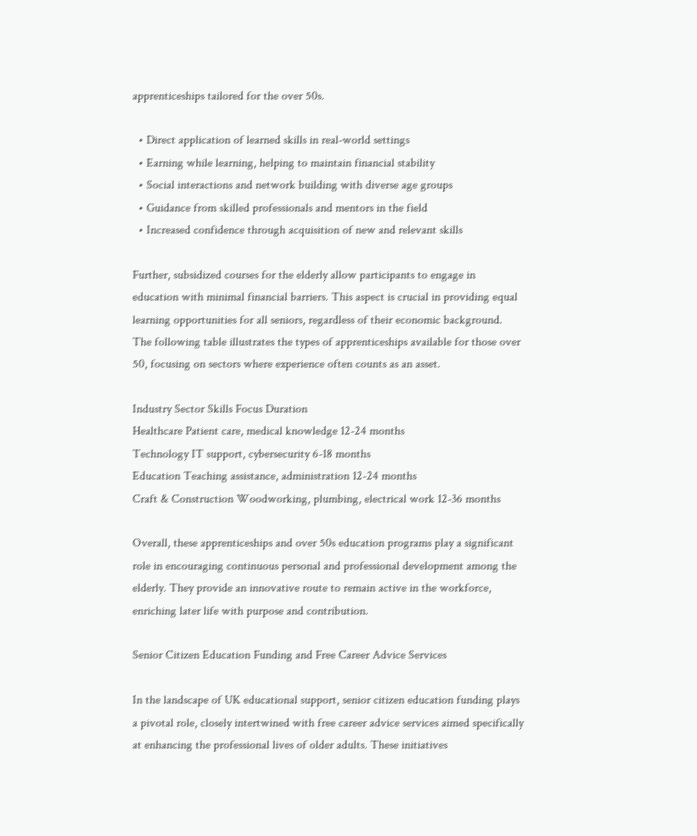apprenticeships tailored for the over 50s.

  • Direct application of learned skills in real-world settings
  • Earning while learning, helping to maintain financial stability
  • Social interactions and network building with diverse age groups
  • Guidance from skilled professionals and mentors in the field
  • Increased confidence through acquisition of new and relevant skills

Further, subsidized courses for the elderly allow participants to engage in education with minimal financial barriers. This aspect is crucial in providing equal learning opportunities for all seniors, regardless of their economic background. The following table illustrates the types of apprenticeships available for those over 50, focusing on sectors where experience often counts as an asset.

Industry Sector Skills Focus Duration
Healthcare Patient care, medical knowledge 12-24 months
Technology IT support, cybersecurity 6-18 months
Education Teaching assistance, administration 12-24 months
Craft & Construction Woodworking, plumbing, electrical work 12-36 months

Overall, these apprenticeships and over 50s education programs play a significant role in encouraging continuous personal and professional development among the elderly. They provide an innovative route to remain active in the workforce, enriching later life with purpose and contribution.

Senior Citizen Education Funding and Free Career Advice Services

In the landscape of UK educational support, senior citizen education funding plays a pivotal role, closely intertwined with free career advice services aimed specifically at enhancing the professional lives of older adults. These initiatives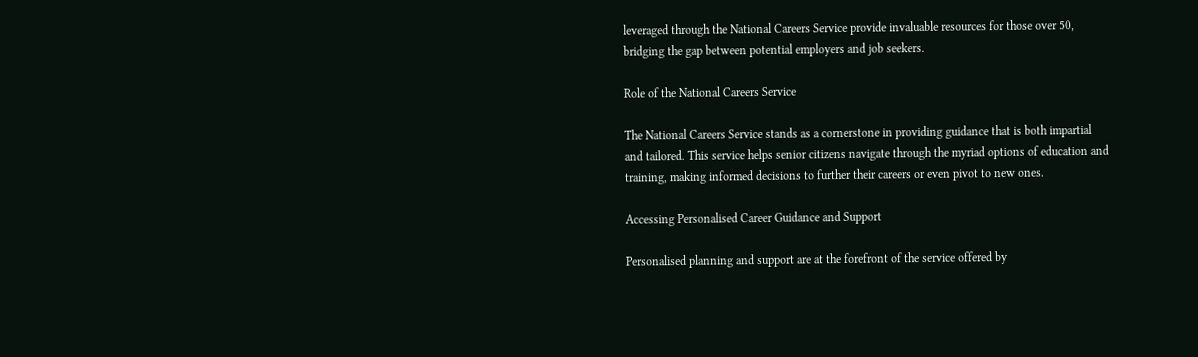leveraged through the National Careers Service provide invaluable resources for those over 50, bridging the gap between potential employers and job seekers.

Role of the National Careers Service

The National Careers Service stands as a cornerstone in providing guidance that is both impartial and tailored. This service helps senior citizens navigate through the myriad options of education and training, making informed decisions to further their careers or even pivot to new ones.

Accessing Personalised Career Guidance and Support

Personalised planning and support are at the forefront of the service offered by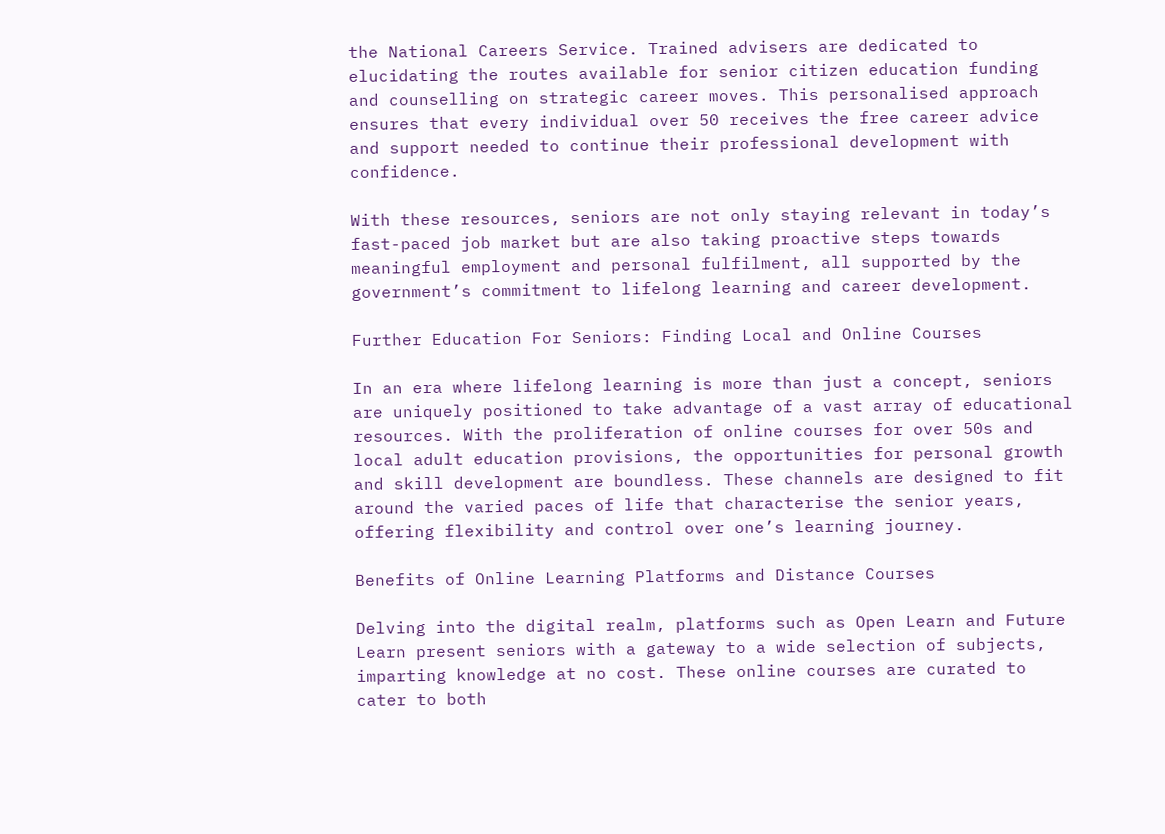the National Careers Service. Trained advisers are dedicated to elucidating the routes available for senior citizen education funding and counselling on strategic career moves. This personalised approach ensures that every individual over 50 receives the free career advice and support needed to continue their professional development with confidence.

With these resources, seniors are not only staying relevant in today’s fast-paced job market but are also taking proactive steps towards meaningful employment and personal fulfilment, all supported by the government’s commitment to lifelong learning and career development.

Further Education For Seniors: Finding Local and Online Courses

In an era where lifelong learning is more than just a concept, seniors are uniquely positioned to take advantage of a vast array of educational resources. With the proliferation of online courses for over 50s and local adult education provisions, the opportunities for personal growth and skill development are boundless. These channels are designed to fit around the varied paces of life that characterise the senior years, offering flexibility and control over one’s learning journey.

Benefits of Online Learning Platforms and Distance Courses

Delving into the digital realm, platforms such as Open Learn and Future Learn present seniors with a gateway to a wide selection of subjects, imparting knowledge at no cost. These online courses are curated to cater to both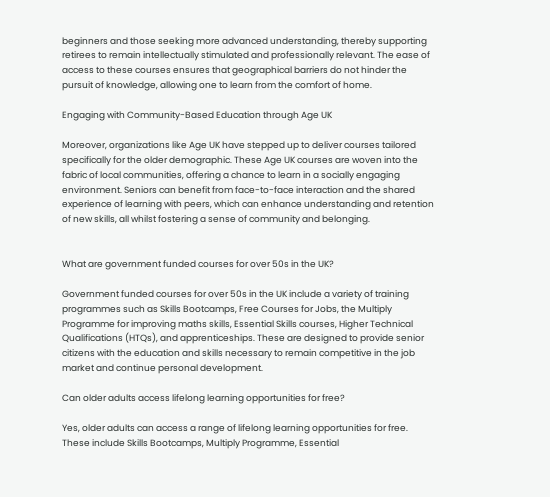beginners and those seeking more advanced understanding, thereby supporting retirees to remain intellectually stimulated and professionally relevant. The ease of access to these courses ensures that geographical barriers do not hinder the pursuit of knowledge, allowing one to learn from the comfort of home.

Engaging with Community-Based Education through Age UK

Moreover, organizations like Age UK have stepped up to deliver courses tailored specifically for the older demographic. These Age UK courses are woven into the fabric of local communities, offering a chance to learn in a socially engaging environment. Seniors can benefit from face-to-face interaction and the shared experience of learning with peers, which can enhance understanding and retention of new skills, all whilst fostering a sense of community and belonging.


What are government funded courses for over 50s in the UK?

Government funded courses for over 50s in the UK include a variety of training programmes such as Skills Bootcamps, Free Courses for Jobs, the Multiply Programme for improving maths skills, Essential Skills courses, Higher Technical Qualifications (HTQs), and apprenticeships. These are designed to provide senior citizens with the education and skills necessary to remain competitive in the job market and continue personal development.

Can older adults access lifelong learning opportunities for free?

Yes, older adults can access a range of lifelong learning opportunities for free. These include Skills Bootcamps, Multiply Programme, Essential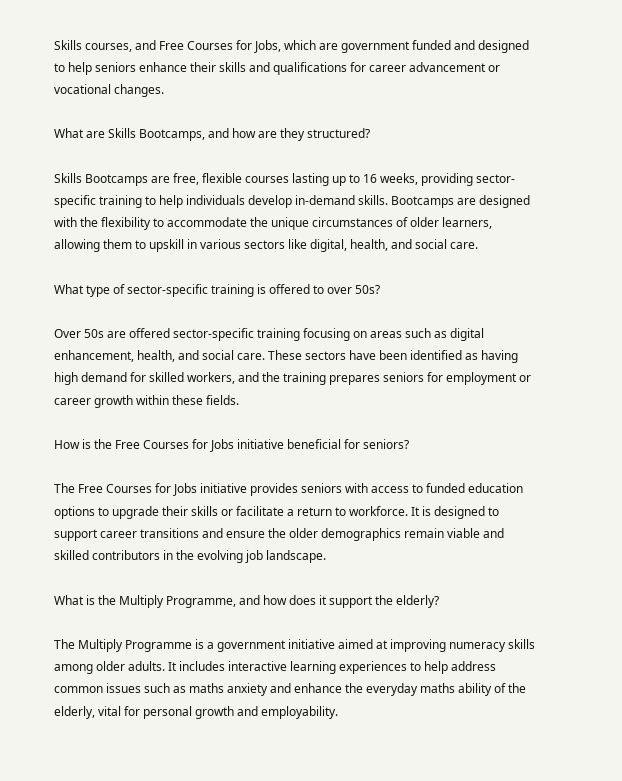Skills courses, and Free Courses for Jobs, which are government funded and designed to help seniors enhance their skills and qualifications for career advancement or vocational changes.

What are Skills Bootcamps, and how are they structured?

Skills Bootcamps are free, flexible courses lasting up to 16 weeks, providing sector-specific training to help individuals develop in-demand skills. Bootcamps are designed with the flexibility to accommodate the unique circumstances of older learners, allowing them to upskill in various sectors like digital, health, and social care.

What type of sector-specific training is offered to over 50s?

Over 50s are offered sector-specific training focusing on areas such as digital enhancement, health, and social care. These sectors have been identified as having high demand for skilled workers, and the training prepares seniors for employment or career growth within these fields.

How is the Free Courses for Jobs initiative beneficial for seniors?

The Free Courses for Jobs initiative provides seniors with access to funded education options to upgrade their skills or facilitate a return to workforce. It is designed to support career transitions and ensure the older demographics remain viable and skilled contributors in the evolving job landscape.

What is the Multiply Programme, and how does it support the elderly?

The Multiply Programme is a government initiative aimed at improving numeracy skills among older adults. It includes interactive learning experiences to help address common issues such as maths anxiety and enhance the everyday maths ability of the elderly, vital for personal growth and employability.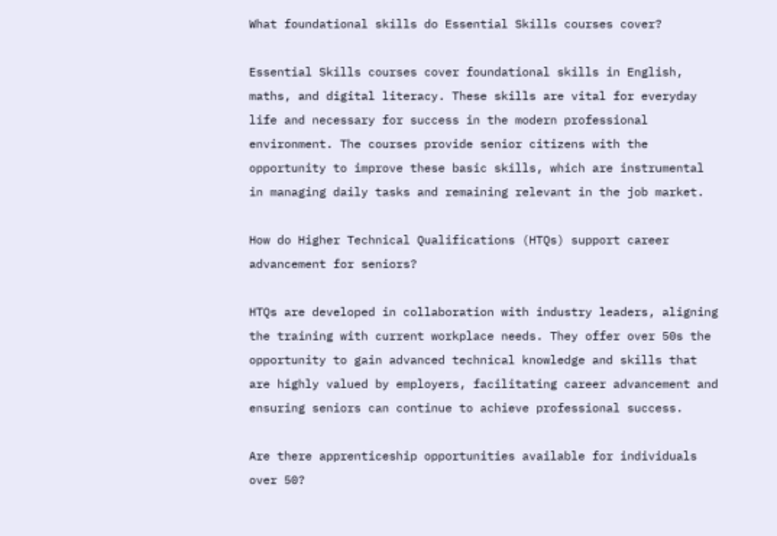What foundational skills do Essential Skills courses cover?

Essential Skills courses cover foundational skills in English, maths, and digital literacy. These skills are vital for everyday life and necessary for success in the modern professional environment. The courses provide senior citizens with the opportunity to improve these basic skills, which are instrumental in managing daily tasks and remaining relevant in the job market.

How do Higher Technical Qualifications (HTQs) support career advancement for seniors?

HTQs are developed in collaboration with industry leaders, aligning the training with current workplace needs. They offer over 50s the opportunity to gain advanced technical knowledge and skills that are highly valued by employers, facilitating career advancement and ensuring seniors can continue to achieve professional success.

Are there apprenticeship opportunities available for individuals over 50?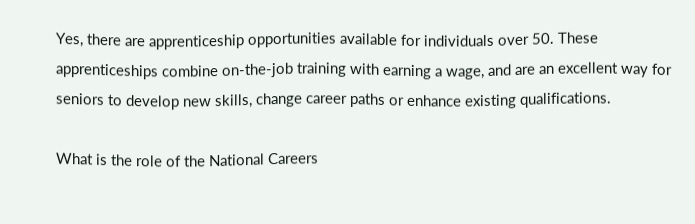Yes, there are apprenticeship opportunities available for individuals over 50. These apprenticeships combine on-the-job training with earning a wage, and are an excellent way for seniors to develop new skills, change career paths or enhance existing qualifications.

What is the role of the National Careers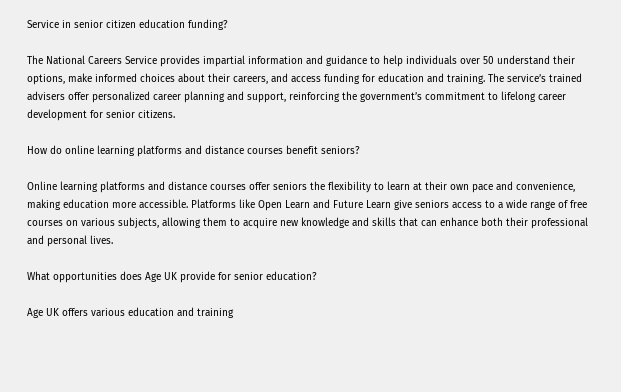Service in senior citizen education funding?

The National Careers Service provides impartial information and guidance to help individuals over 50 understand their options, make informed choices about their careers, and access funding for education and training. The service’s trained advisers offer personalized career planning and support, reinforcing the government’s commitment to lifelong career development for senior citizens.

How do online learning platforms and distance courses benefit seniors?

Online learning platforms and distance courses offer seniors the flexibility to learn at their own pace and convenience, making education more accessible. Platforms like Open Learn and Future Learn give seniors access to a wide range of free courses on various subjects, allowing them to acquire new knowledge and skills that can enhance both their professional and personal lives.

What opportunities does Age UK provide for senior education?

Age UK offers various education and training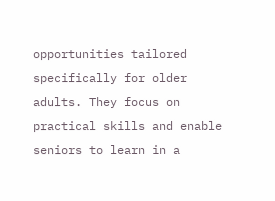opportunities tailored specifically for older adults. They focus on practical skills and enable seniors to learn in a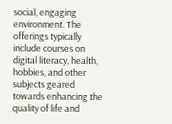social, engaging environment. The offerings typically include courses on digital literacy, health, hobbies, and other subjects geared towards enhancing the quality of life and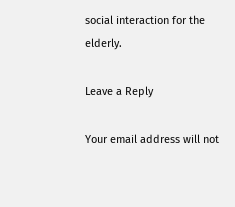social interaction for the elderly.

Leave a Reply

Your email address will not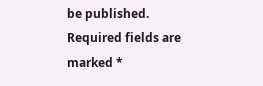be published. Required fields are marked *